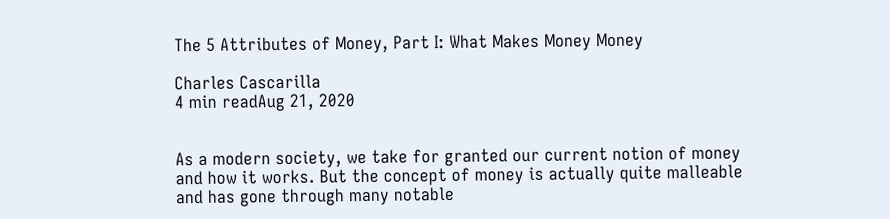The 5 Attributes of Money, Part I: What Makes Money Money

Charles Cascarilla
4 min readAug 21, 2020


As a modern society, we take for granted our current notion of money and how it works. But the concept of money is actually quite malleable and has gone through many notable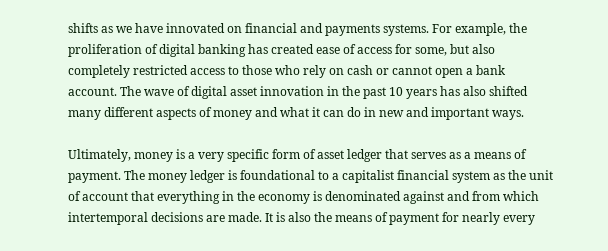shifts as we have innovated on financial and payments systems. For example, the proliferation of digital banking has created ease of access for some, but also completely restricted access to those who rely on cash or cannot open a bank account. The wave of digital asset innovation in the past 10 years has also shifted many different aspects of money and what it can do in new and important ways.

Ultimately, money is a very specific form of asset ledger that serves as a means of payment. The money ledger is foundational to a capitalist financial system as the unit of account that everything in the economy is denominated against and from which intertemporal decisions are made. It is also the means of payment for nearly every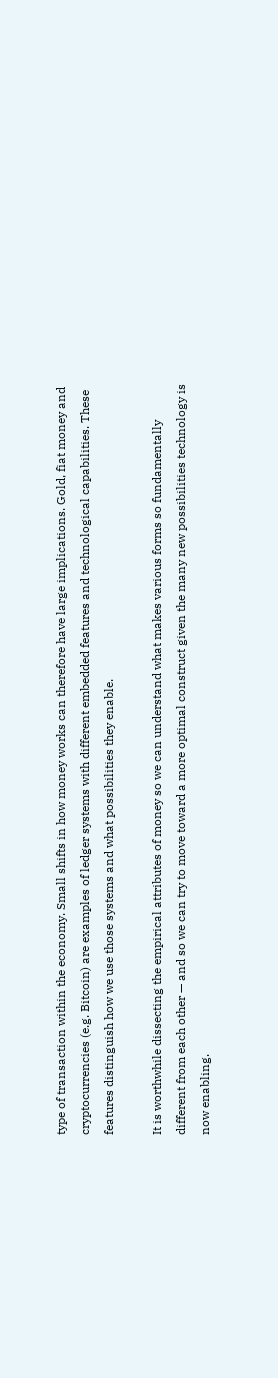type of transaction within the economy. Small shifts in how money works can therefore have large implications. Gold, fiat money and cryptocurrencies (e.g. Bitcoin) are examples of ledger systems with different embedded features and technological capabilities. These features distinguish how we use those systems and what possibilities they enable.

It is worthwhile dissecting the empirical attributes of money so we can understand what makes various forms so fundamentally different from each other — and so we can try to move toward a more optimal construct given the many new possibilities technology is now enabling.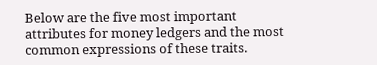Below are the five most important attributes for money ledgers and the most common expressions of these traits.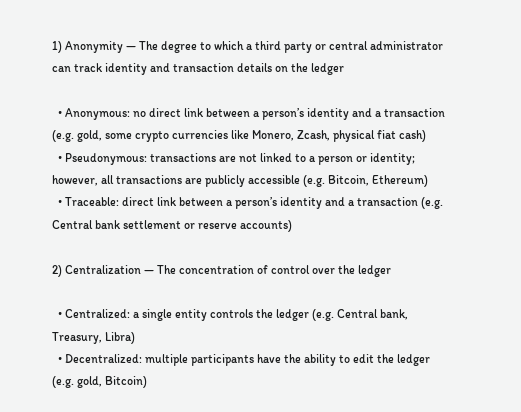1) Anonymity — The degree to which a third party or central administrator can track identity and transaction details on the ledger

  • Anonymous: no direct link between a person’s identity and a transaction (e.g. gold, some crypto currencies like Monero, Zcash, physical fiat cash)
  • Pseudonymous: transactions are not linked to a person or identity; however, all transactions are publicly accessible (e.g. Bitcoin, Ethereum)
  • Traceable: direct link between a person’s identity and a transaction (e.g. Central bank settlement or reserve accounts)

2) Centralization — The concentration of control over the ledger

  • Centralized: a single entity controls the ledger (e.g. Central bank, Treasury, Libra)
  • Decentralized: multiple participants have the ability to edit the ledger (e.g. gold, Bitcoin)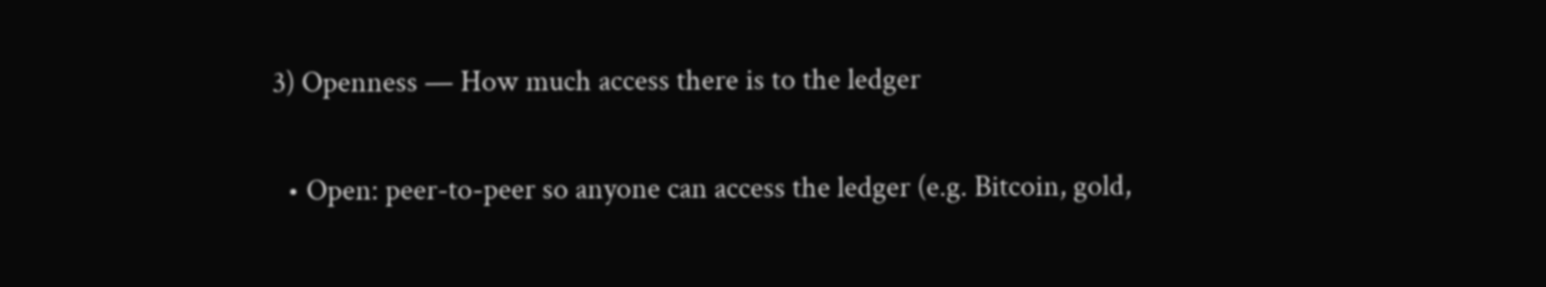3) Openness — How much access there is to the ledger

  • Open: peer-to-peer so anyone can access the ledger (e.g. Bitcoin, gold,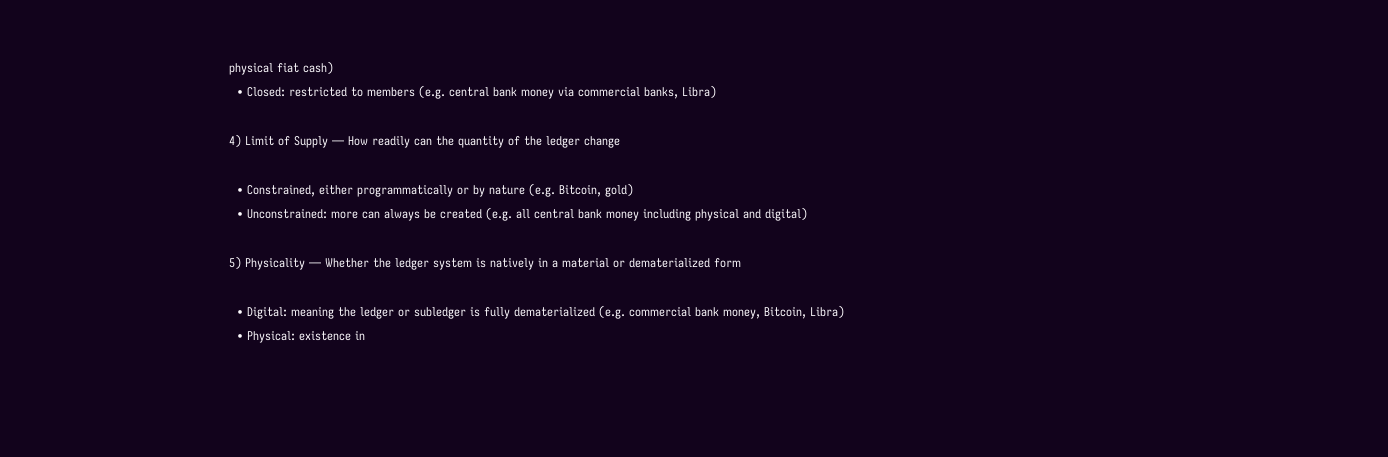physical fiat cash)
  • Closed: restricted to members (e.g. central bank money via commercial banks, Libra)

4) Limit of Supply — How readily can the quantity of the ledger change

  • Constrained, either programmatically or by nature (e.g. Bitcoin, gold)
  • Unconstrained: more can always be created (e.g. all central bank money including physical and digital)

5) Physicality — Whether the ledger system is natively in a material or dematerialized form

  • Digital: meaning the ledger or subledger is fully dematerialized (e.g. commercial bank money, Bitcoin, Libra)
  • Physical: existence in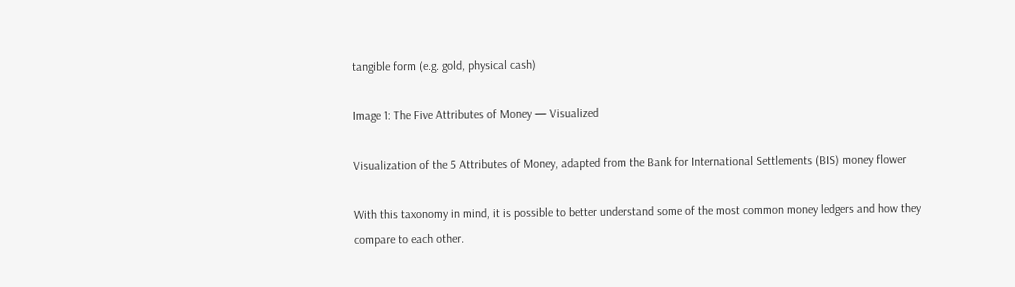tangible form (e.g. gold, physical cash)

Image 1: The Five Attributes of Money — Visualized

Visualization of the 5 Attributes of Money, adapted from the Bank for International Settlements (BIS) money flower

With this taxonomy in mind, it is possible to better understand some of the most common money ledgers and how they compare to each other.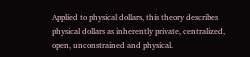Applied to physical dollars, this theory describes physical dollars as inherently private, centralized, open, unconstrained and physical.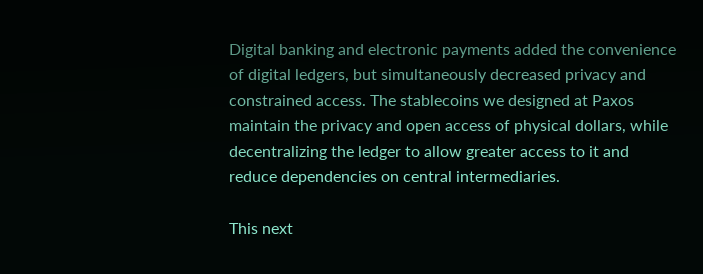Digital banking and electronic payments added the convenience of digital ledgers, but simultaneously decreased privacy and constrained access. The stablecoins we designed at Paxos maintain the privacy and open access of physical dollars, while decentralizing the ledger to allow greater access to it and reduce dependencies on central intermediaries.

This next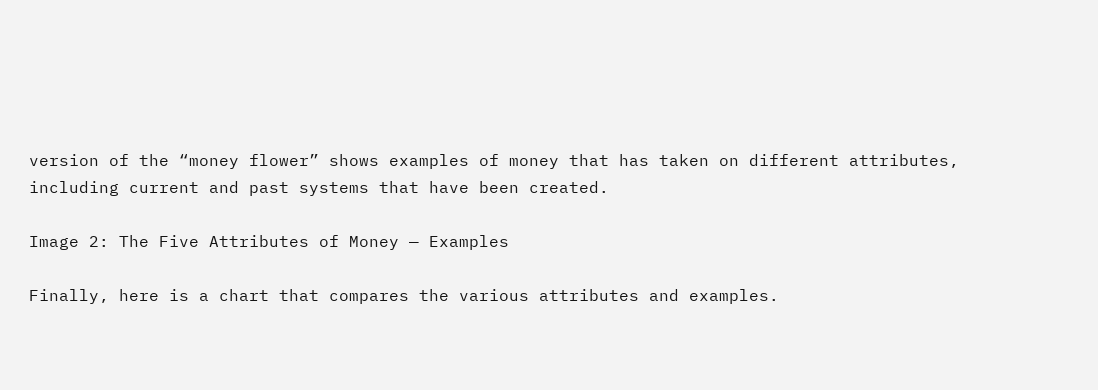version of the “money flower” shows examples of money that has taken on different attributes, including current and past systems that have been created.

Image 2: The Five Attributes of Money — Examples

Finally, here is a chart that compares the various attributes and examples.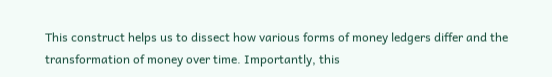This construct helps us to dissect how various forms of money ledgers differ and the transformation of money over time. Importantly, this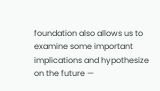foundation also allows us to examine some important implications and hypothesize on the future —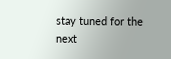stay tuned for the next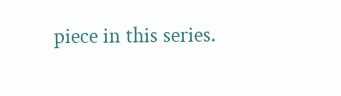piece in this series.